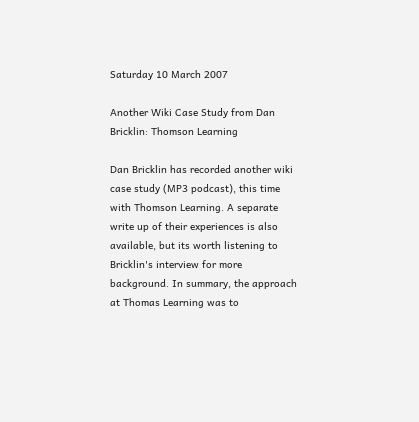Saturday 10 March 2007

Another Wiki Case Study from Dan Bricklin: Thomson Learning

Dan Bricklin has recorded another wiki case study (MP3 podcast), this time with Thomson Learning. A separate write up of their experiences is also available, but its worth listening to Bricklin's interview for more background. In summary, the approach at Thomas Learning was to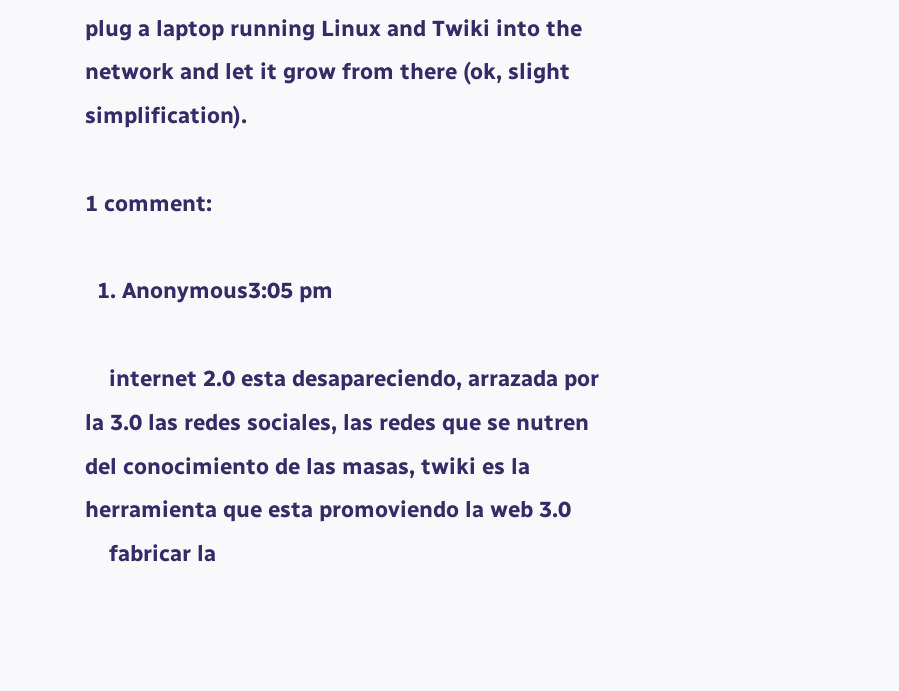plug a laptop running Linux and Twiki into the network and let it grow from there (ok, slight simplification).

1 comment:

  1. Anonymous3:05 pm

    internet 2.0 esta desapareciendo, arrazada por la 3.0 las redes sociales, las redes que se nutren del conocimiento de las masas, twiki es la herramienta que esta promoviendo la web 3.0
    fabricar la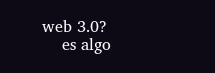web 3.0?
    es algo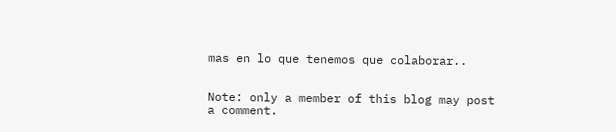mas en lo que tenemos que colaborar..


Note: only a member of this blog may post a comment.